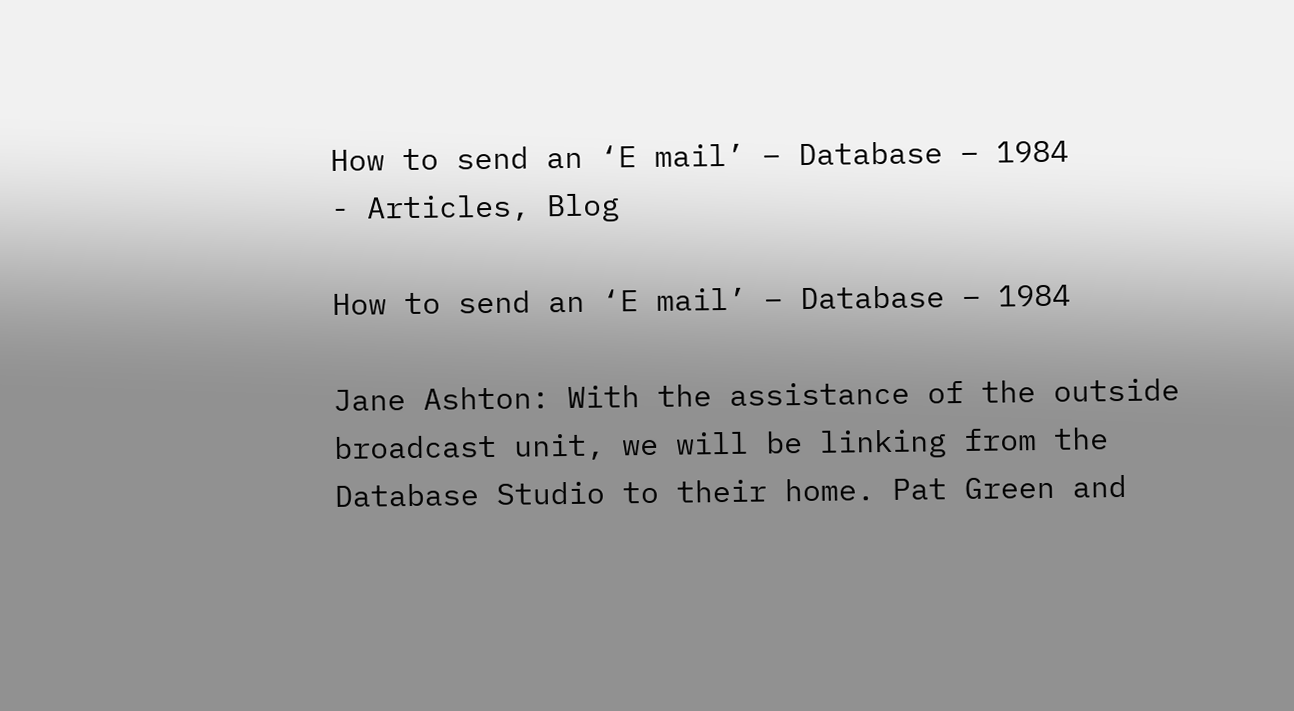How to send an ‘E mail’ – Database – 1984
- Articles, Blog

How to send an ‘E mail’ – Database – 1984

Jane Ashton: With the assistance of the outside broadcast unit, we will be linking from the Database Studio to their home. Pat Green and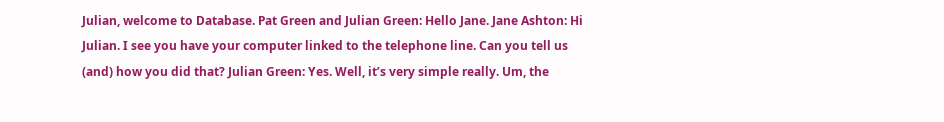Julian, welcome to Database. Pat Green and Julian Green: Hello Jane. Jane Ashton: Hi Julian. I see you have your computer linked to the telephone line. Can you tell us (and) how you did that? Julian Green: Yes. Well, it’s very simple really. Um, the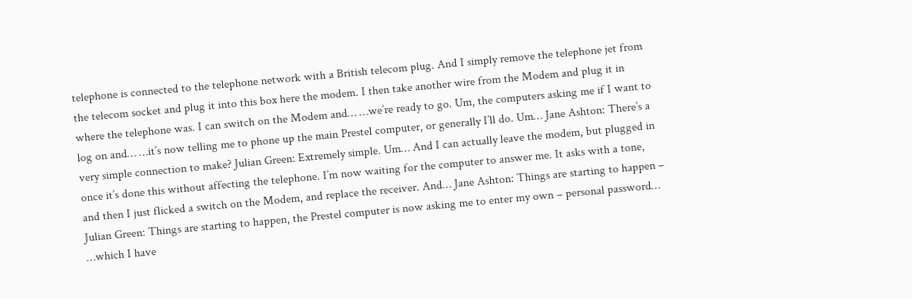telephone is connected to the telephone network with a British telecom plug. And I simply remove the telephone jet from the telecom socket and plug it into this box here the modem. I then take another wire from the Modem and plug it in where the telephone was. I can switch on the Modem and… …we’re ready to go. Um, the computers asking me if I want to log on and… …it’s now telling me to phone up the main Prestel computer, or generally I’ll do. Um… Jane Ashton: There’s a very simple connection to make? Julian Green: Extremely simple. Um… And I can actually leave the modem, but plugged in once it’s done this without affecting the telephone. I’m now waiting for the computer to answer me. It asks with a tone, and then I just flicked a switch on the Modem, and replace the receiver. And… Jane Ashton: Things are starting to happen –
Julian Green: Things are starting to happen, the Prestel computer is now asking me to enter my own – personal password… …which I have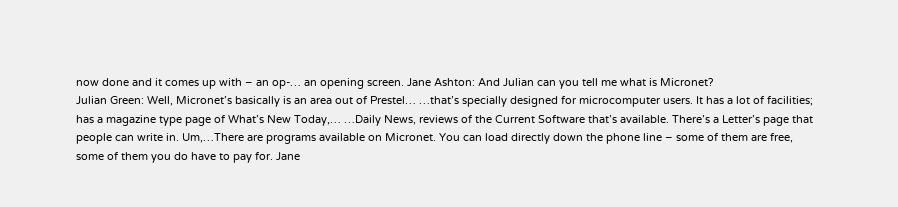now done and it comes up with – an op-… an opening screen. Jane Ashton: And Julian can you tell me what is Micronet?
Julian Green: Well, Micronet’s basically is an area out of Prestel… …that’s specially designed for microcomputer users. It has a lot of facilities; has a magazine type page of What’s New Today,… …Daily News, reviews of the Current Software that’s available. There’s a Letter’s page that people can write in. Um,…There are programs available on Micronet. You can load directly down the phone line – some of them are free, some of them you do have to pay for. Jane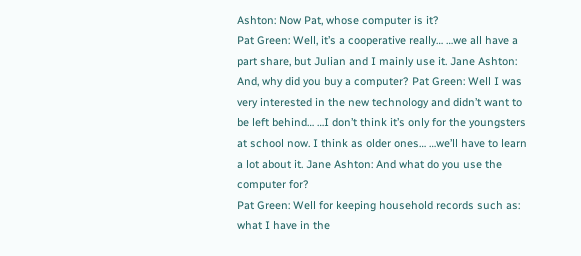Ashton: Now Pat, whose computer is it?
Pat Green: Well, it’s a cooperative really… …we all have a part share, but Julian and I mainly use it. Jane Ashton: And, why did you buy a computer? Pat Green: Well I was very interested in the new technology and didn’t want to be left behind… …I don’t think it’s only for the youngsters at school now. I think as older ones… …we’ll have to learn a lot about it. Jane Ashton: And what do you use the computer for?
Pat Green: Well for keeping household records such as: what I have in the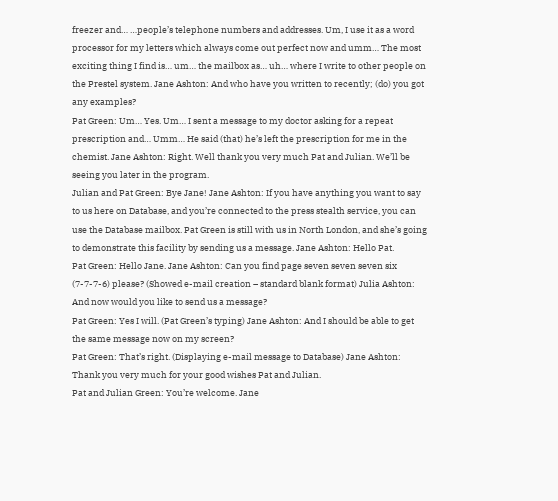freezer and… …people’s telephone numbers and addresses. Um, I use it as a word processor for my letters which always come out perfect now and umm… The most exciting thing I find is… um… the mailbox as… uh… where I write to other people on the Prestel system. Jane Ashton: And who have you written to recently; (do) you got any examples?
Pat Green: Um… Yes. Um… I sent a message to my doctor asking for a repeat prescription and… Umm… He said (that) he’s left the prescription for me in the chemist. Jane Ashton: Right. Well thank you very much Pat and Julian. We’ll be seeing you later in the program.
Julian and Pat Green: Bye Jane! Jane Ashton: If you have anything you want to say to us here on Database, and you’re connected to the press stealth service, you can use the Database mailbox. Pat Green is still with us in North London, and she’s going to demonstrate this facility by sending us a message. Jane Ashton: Hello Pat.
Pat Green: Hello Jane. Jane Ashton: Can you find page seven seven seven six (7-7-7-6) please? (Showed e-mail creation – standard blank format) Julia Ashton: And now would you like to send us a message?
Pat Green: Yes I will. (Pat Green’s typing) Jane Ashton: And I should be able to get the same message now on my screen?
Pat Green: That’s right. (Displaying e-mail message to Database) Jane Ashton: Thank you very much for your good wishes Pat and Julian.
Pat and Julian Green: You’re welcome. Jane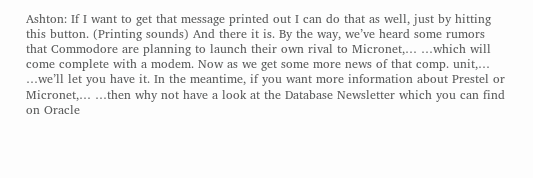Ashton: If I want to get that message printed out I can do that as well, just by hitting this button. (Printing sounds) And there it is. By the way, we’ve heard some rumors that Commodore are planning to launch their own rival to Micronet,… …which will come complete with a modem. Now as we get some more news of that comp. unit,… …we’ll let you have it. In the meantime, if you want more information about Prestel or Micronet,… …then why not have a look at the Database Newsletter which you can find on Oracle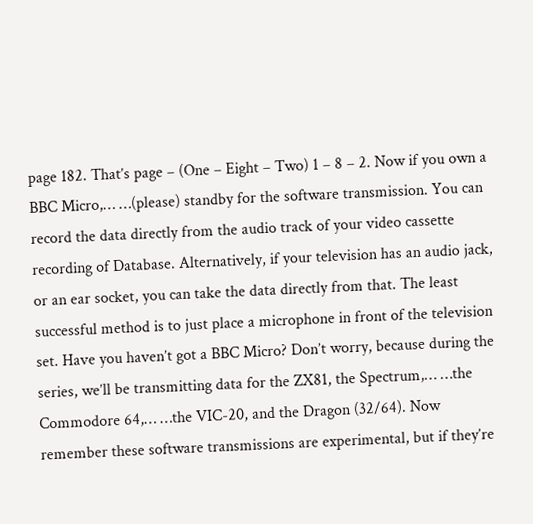page 182. That’s page – (One – Eight – Two) 1 – 8 – 2. Now if you own a BBC Micro,… …(please) standby for the software transmission. You can record the data directly from the audio track of your video cassette recording of Database. Alternatively, if your television has an audio jack, or an ear socket, you can take the data directly from that. The least successful method is to just place a microphone in front of the television set. Have you haven’t got a BBC Micro? Don’t worry, because during the series, we’ll be transmitting data for the ZX81, the Spectrum,… …the Commodore 64,… …the VIC-20, and the Dragon (32/64). Now remember these software transmissions are experimental, but if they’re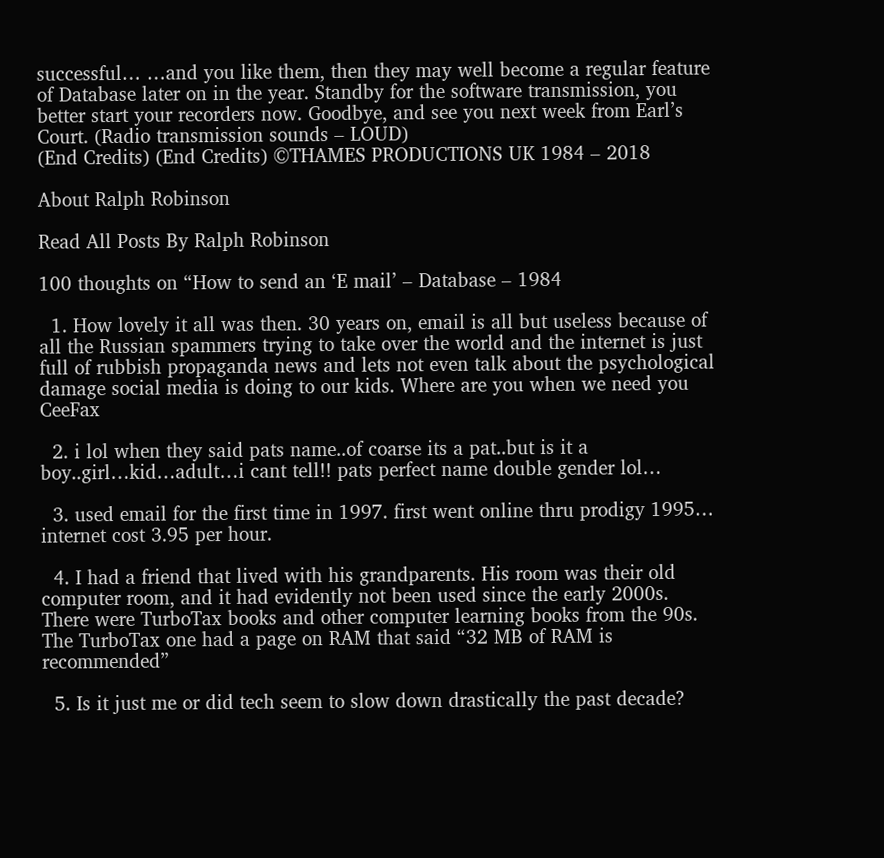successful… …and you like them, then they may well become a regular feature of Database later on in the year. Standby for the software transmission, you better start your recorders now. Goodbye, and see you next week from Earl’s Court. (Radio transmission sounds – LOUD)
(End Credits) (End Credits) ©THAMES PRODUCTIONS UK 1984 – 2018

About Ralph Robinson

Read All Posts By Ralph Robinson

100 thoughts on “How to send an ‘E mail’ – Database – 1984

  1. How lovely it all was then. 30 years on, email is all but useless because of all the Russian spammers trying to take over the world and the internet is just full of rubbish propaganda news and lets not even talk about the psychological damage social media is doing to our kids. Where are you when we need you CeeFax

  2. i lol when they said pats name..of coarse its a pat..but is it a boy..girl…kid…adult…i cant tell!! pats perfect name double gender lol…

  3. used email for the first time in 1997. first went online thru prodigy 1995… internet cost 3.95 per hour.

  4. I had a friend that lived with his grandparents. His room was their old computer room, and it had evidently not been used since the early 2000s. There were TurboTax books and other computer learning books from the 90s. The TurboTax one had a page on RAM that said “32 MB of RAM is recommended”

  5. Is it just me or did tech seem to slow down drastically the past decade?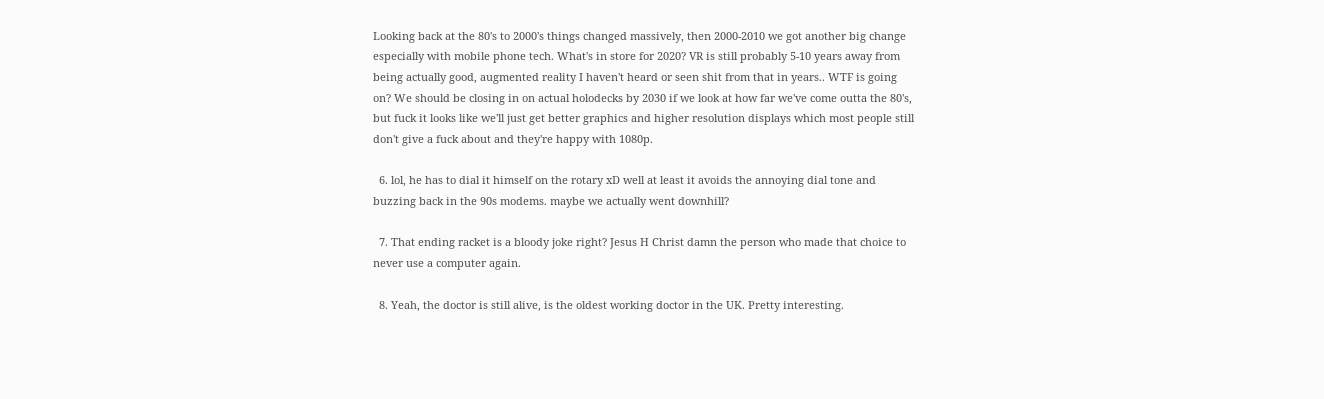Looking back at the 80's to 2000's things changed massively, then 2000-2010 we got another big change especially with mobile phone tech. What's in store for 2020? VR is still probably 5-10 years away from being actually good, augmented reality I haven't heard or seen shit from that in years.. WTF is going on? We should be closing in on actual holodecks by 2030 if we look at how far we've come outta the 80's, but fuck it looks like we'll just get better graphics and higher resolution displays which most people still don't give a fuck about and they're happy with 1080p.

  6. lol, he has to dial it himself on the rotary xD well at least it avoids the annoying dial tone and buzzing back in the 90s modems. maybe we actually went downhill?

  7. That ending racket is a bloody joke right? Jesus H Christ damn the person who made that choice to never use a computer again.

  8. Yeah, the doctor is still alive, is the oldest working doctor in the UK. Pretty interesting.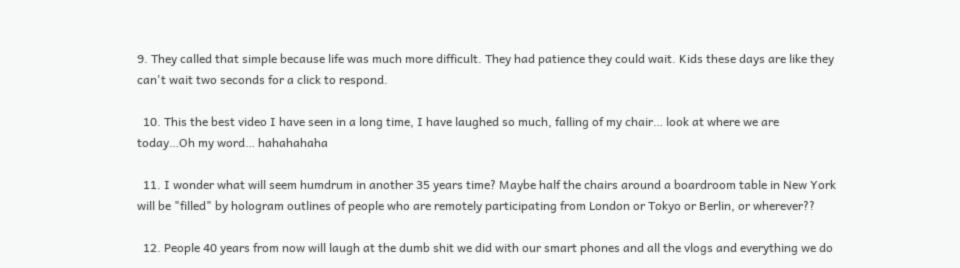9. They called that simple because life was much more difficult. They had patience they could wait. Kids these days are like they can't wait two seconds for a click to respond.

  10. This the best video I have seen in a long time, I have laughed so much, falling of my chair… look at where we are today…Oh my word… hahahahaha

  11. I wonder what will seem humdrum in another 35 years time? Maybe half the chairs around a boardroom table in New York will be "filled" by hologram outlines of people who are remotely participating from London or Tokyo or Berlin, or wherever??

  12. People 40 years from now will laugh at the dumb shit we did with our smart phones and all the vlogs and everything we do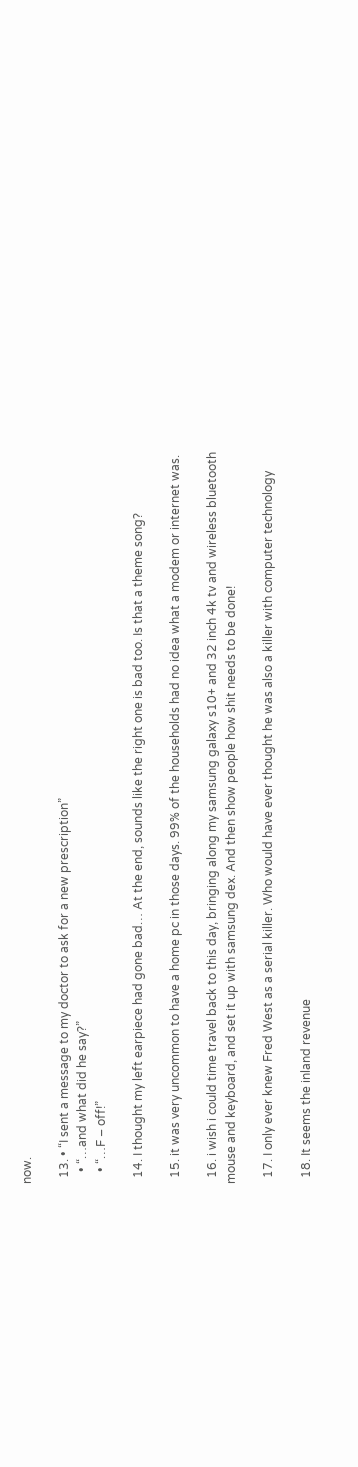now.

  13. • “I sent a message to my doctor to ask for a new prescription”
    • “…and what did he say?”
    • “…F – off!”

  14. I thought my left earpiece had gone bad… At the end, sounds like the right one is bad too. Is that a theme song?

  15. it was very uncommon to have a home pc in those days. 99% of the households had no idea what a modem or internet was.

  16. i wish i could time travel back to this day, bringing along my samsung galaxy s10+ and 32 inch 4k tv and wireless bluetooth mouse and keyboard, and set it up with samsung dex. And then show people how shit needs to be done!

  17. I only ever knew Fred West as a serial killer. Who would have ever thought he was also a killer with computer technology

  18. It seems the inland revenue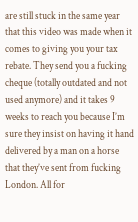are still stuck in the same year that this video was made when it comes to giving you your tax rebate. They send you a fucking cheque (totally outdated and not used anymore) and it takes 9 weeks to reach you because I’m sure they insist on having it hand delivered by a man on a horse that they’ve sent from fucking London. All for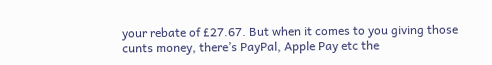your rebate of £27.67. But when it comes to you giving those cunts money, there’s PayPal, Apple Pay etc the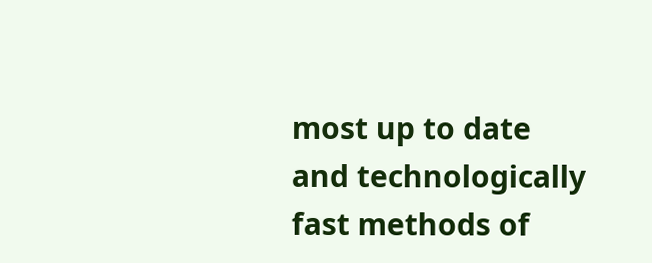most up to date and technologically fast methods of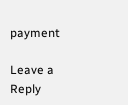payment

Leave a Reply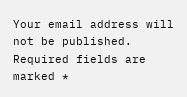Your email address will not be published. Required fields are marked *